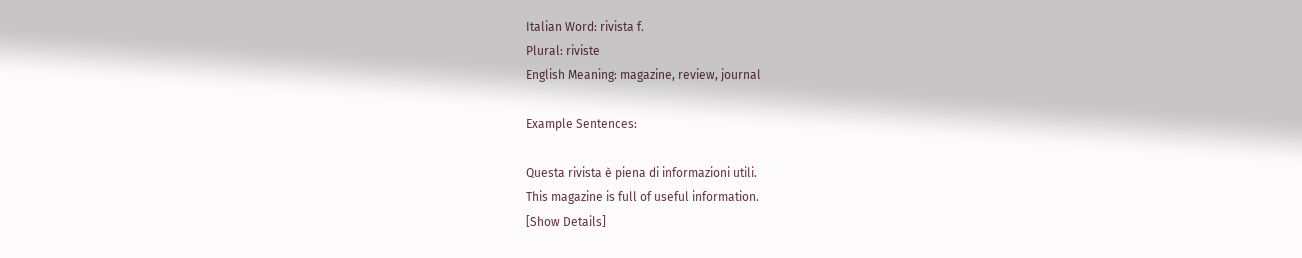Italian Word: rivista f.
Plural: riviste
English Meaning: magazine, review, journal

Example Sentences:

Questa rivista è piena di informazioni utili.
This magazine is full of useful information.
[Show Details]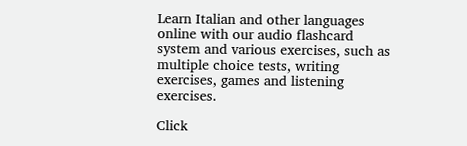Learn Italian and other languages online with our audio flashcard system and various exercises, such as multiple choice tests, writing exercises, games and listening exercises.

Click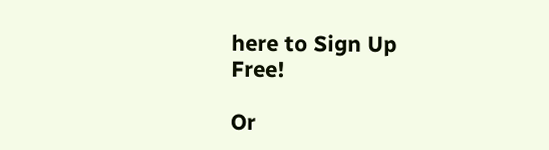here to Sign Up Free!

Or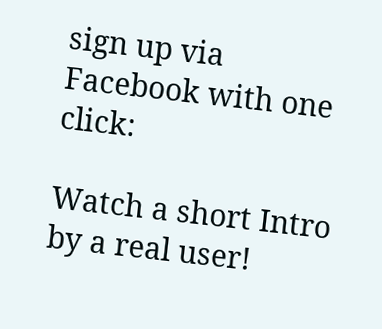sign up via Facebook with one click:

Watch a short Intro by a real user!